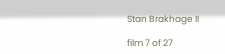Stan Brakhage II

film 7 of 27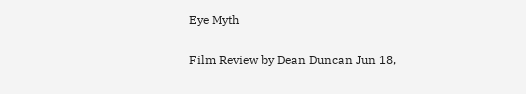Eye Myth

Film Review by Dean Duncan Jun 18,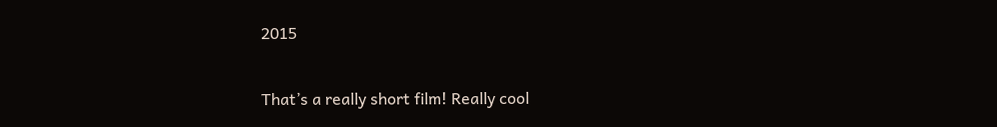2015

That’s a really short film! Really cool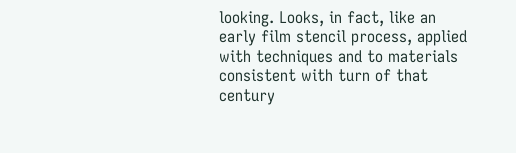looking. Looks, in fact, like an early film stencil process, applied with techniques and to materials consistent with turn of that century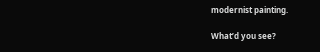modernist painting.

What’d you see?